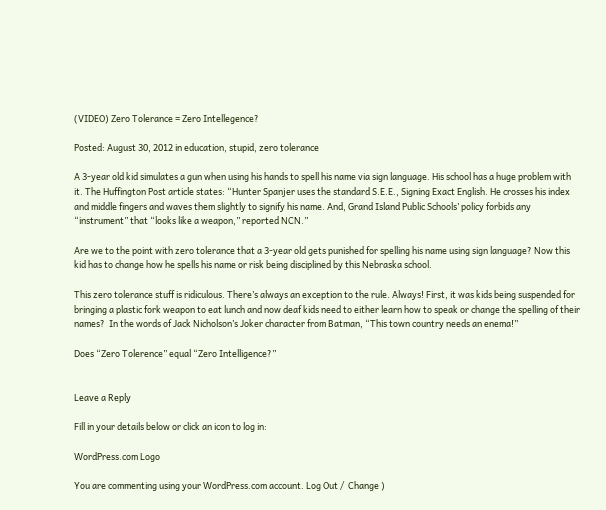(VIDEO) Zero Tolerance = Zero Intellegence?

Posted: August 30, 2012 in education, stupid, zero tolerance

A 3-year old kid simulates a gun when using his hands to spell his name via sign language. His school has a huge problem with it. The Huffington Post article states: “Hunter Spanjer uses the standard S.E.E., Signing Exact English. He crosses his index and middle fingers and waves them slightly to signify his name. And, Grand Island Public Schools’ policy forbids any “instrument” that “looks like a weapon,” reported NCN.”

Are we to the point with zero tolerance that a 3-year old gets punished for spelling his name using sign language? Now this kid has to change how he spells his name or risk being disciplined by this Nebraska school.

This zero tolerance stuff is ridiculous. There’s always an exception to the rule. Always! First, it was kids being suspended for bringing a plastic fork weapon to eat lunch and now deaf kids need to either learn how to speak or change the spelling of their names?  In the words of Jack Nicholson’s Joker character from Batman, “This town country needs an enema!”

Does “Zero Tolerence” equal “Zero Intelligence?”


Leave a Reply

Fill in your details below or click an icon to log in:

WordPress.com Logo

You are commenting using your WordPress.com account. Log Out /  Change )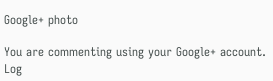Google+ photo

You are commenting using your Google+ account. Log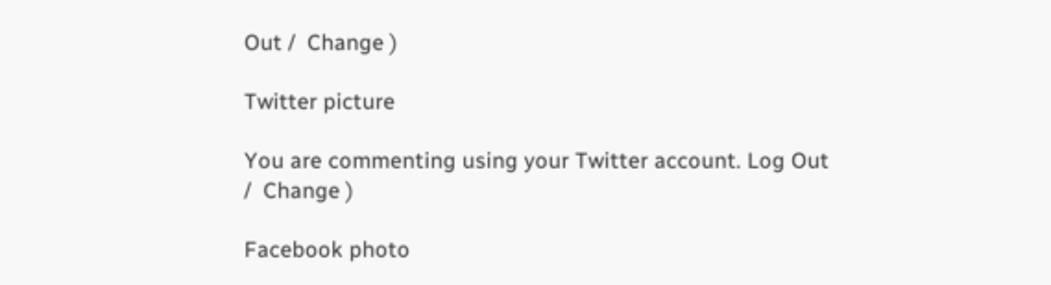Out /  Change )

Twitter picture

You are commenting using your Twitter account. Log Out /  Change )

Facebook photo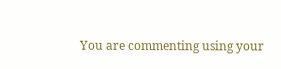You are commenting using your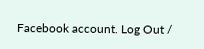Facebook account. Log Out /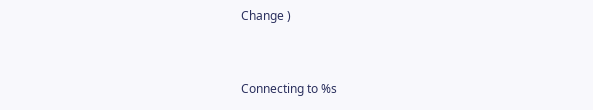Change )


Connecting to %s